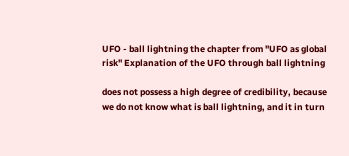UFO - ball lightning the chapter from "UFO as global risk" Explanation of the UFO through ball lightning

does not possess a high degree of credibility, because we do not know what is ball lightning, and it in turn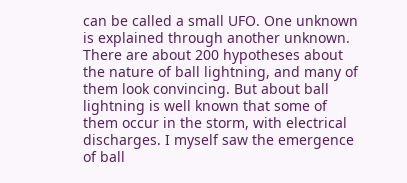can be called a small UFO. One unknown is explained through another unknown. There are about 200 hypotheses about the nature of ball lightning, and many of them look convincing. But about ball lightning is well known that some of them occur in the storm, with electrical discharges. I myself saw the emergence of ball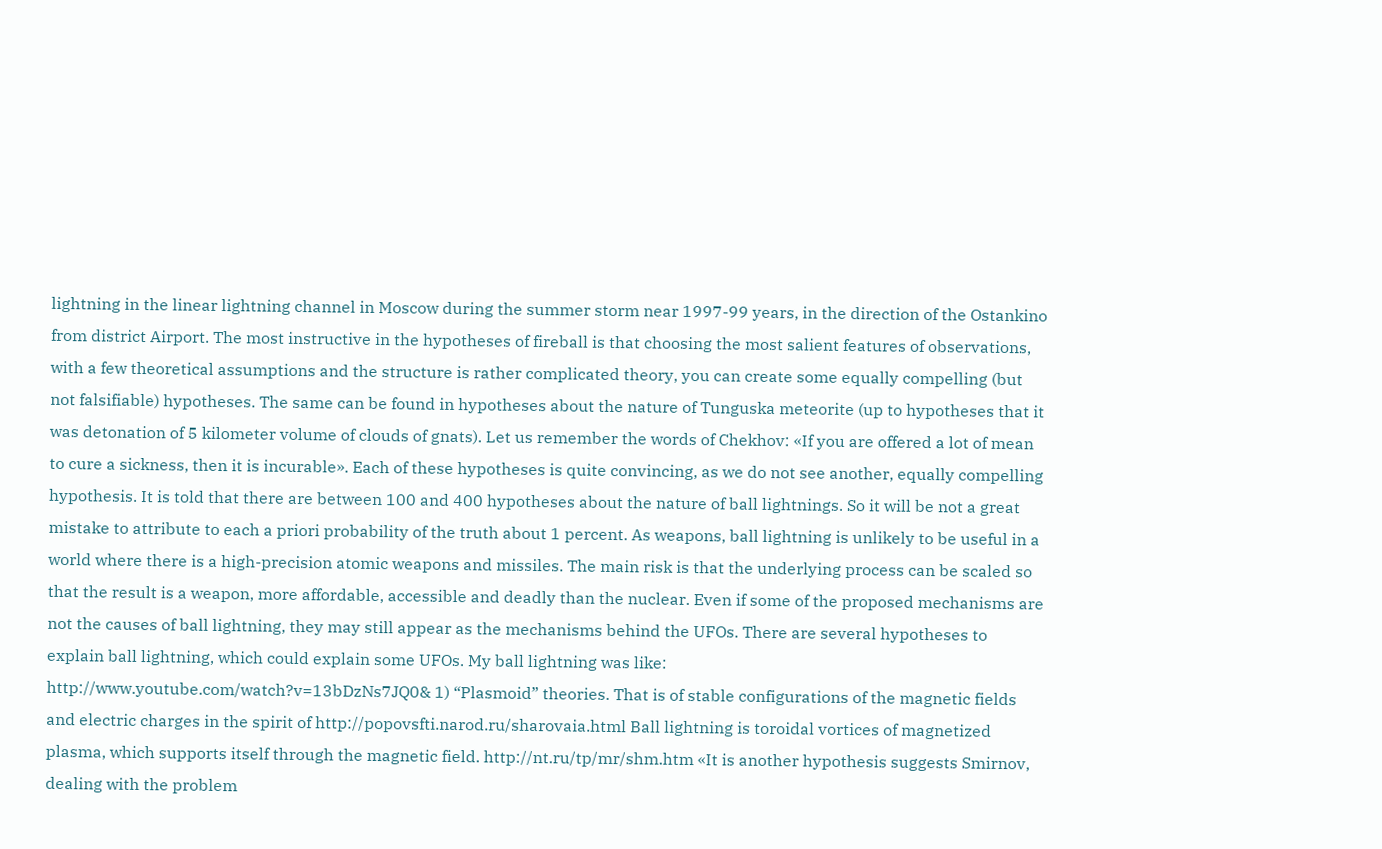lightning in the linear lightning channel in Moscow during the summer storm near 1997-99 years, in the direction of the Ostankino from district Airport. The most instructive in the hypotheses of fireball is that choosing the most salient features of observations, with a few theoretical assumptions and the structure is rather complicated theory, you can create some equally compelling (but not falsifiable) hypotheses. The same can be found in hypotheses about the nature of Tunguska meteorite (up to hypotheses that it was detonation of 5 kilometer volume of clouds of gnats). Let us remember the words of Chekhov: «If you are offered a lot of mean to cure a sickness, then it is incurable». Each of these hypotheses is quite convincing, as we do not see another, equally compelling hypothesis. It is told that there are between 100 and 400 hypotheses about the nature of ball lightnings. So it will be not a great mistake to attribute to each a priori probability of the truth about 1 percent. As weapons, ball lightning is unlikely to be useful in a world where there is a high-precision atomic weapons and missiles. The main risk is that the underlying process can be scaled so that the result is a weapon, more affordable, accessible and deadly than the nuclear. Even if some of the proposed mechanisms are not the causes of ball lightning, they may still appear as the mechanisms behind the UFOs. There are several hypotheses to explain ball lightning, which could explain some UFOs. My ball lightning was like: http://www.youtube.com/watch?v=13bDzNs7JQ0& 1) “Plasmoid” theories. That is of stable configurations of the magnetic fields and electric charges in the spirit of http://popovsfti.narod.ru/sharovaia.html Ball lightning is toroidal vortices of magnetized plasma, which supports itself through the magnetic field. http://nt.ru/tp/mr/shm.htm «It is another hypothesis suggests Smirnov, dealing with the problem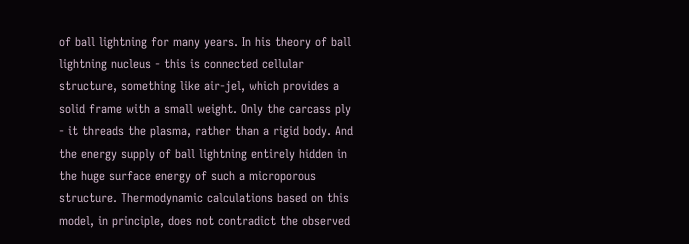of ball lightning for many years. In his theory of ball lightning nucleus - this is connected cellular structure, something like air-jel, which provides a solid frame with a small weight. Only the carcass ply - it threads the plasma, rather than a rigid body. And the energy supply of ball lightning entirely hidden in the huge surface energy of such a microporous structure. Thermodynamic calculations based on this model, in principle, does not contradict the observed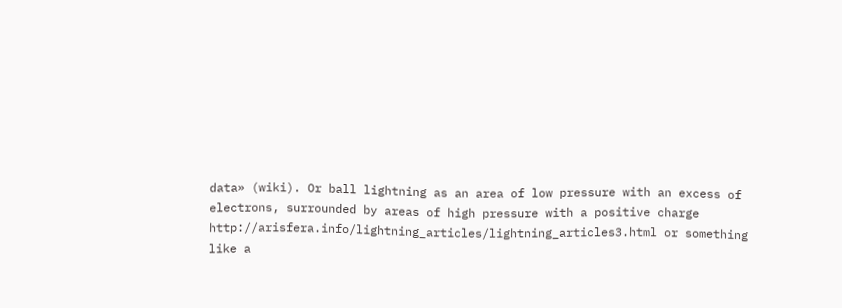data» (wiki). Or ball lightning as an area of low pressure with an excess of electrons, surrounded by areas of high pressure with a positive charge http://arisfera.info/lightning_articles/lightning_articles3.html or something like a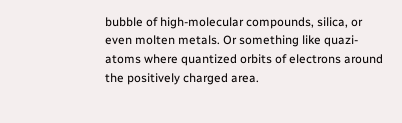bubble of high-molecular compounds, silica, or even molten metals. Or something like quazi-atoms where quantized orbits of electrons around the positively charged area.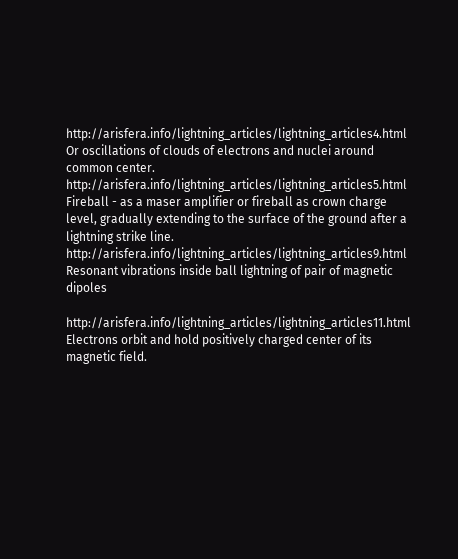http://arisfera.info/lightning_articles/lightning_articles4.html Or oscillations of clouds of electrons and nuclei around common center. http://arisfera.info/lightning_articles/lightning_articles5.html Fireball - as a maser amplifier or fireball as crown charge level, gradually extending to the surface of the ground after a lightning strike line. http://arisfera.info/lightning_articles/lightning_articles9.html Resonant vibrations inside ball lightning of pair of magnetic dipoles

http://arisfera.info/lightning_articles/lightning_articles11.html Electrons orbit and hold positively charged center of its magnetic field.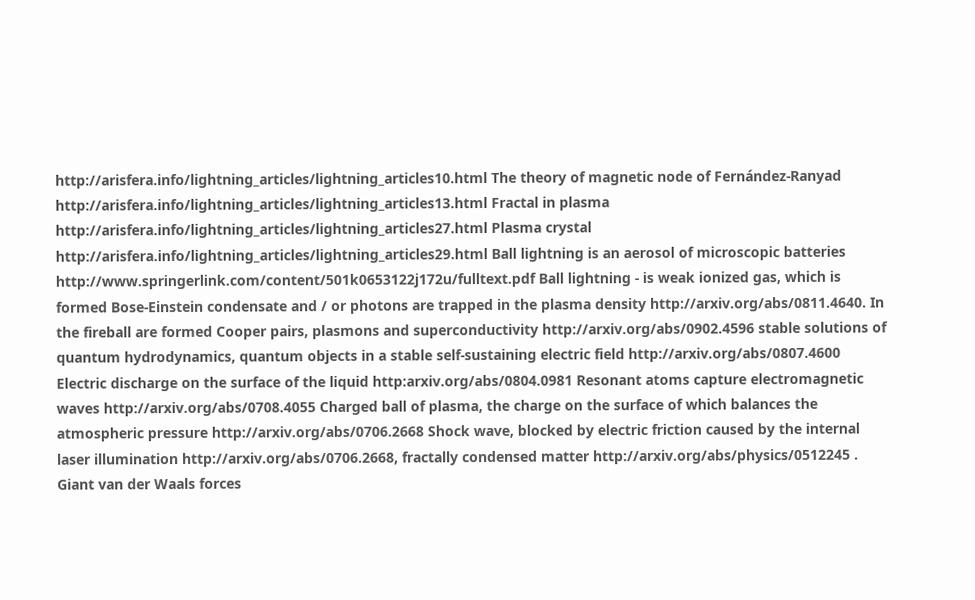http://arisfera.info/lightning_articles/lightning_articles10.html The theory of magnetic node of Fernández-Ranyad http://arisfera.info/lightning_articles/lightning_articles13.html Fractal in plasma http://arisfera.info/lightning_articles/lightning_articles27.html Plasma crystal http://arisfera.info/lightning_articles/lightning_articles29.html Ball lightning is an aerosol of microscopic batteries http://www.springerlink.com/content/501k0653122j172u/fulltext.pdf Ball lightning - is weak ionized gas, which is formed Bose-Einstein condensate and / or photons are trapped in the plasma density http://arxiv.org/abs/0811.4640. In the fireball are formed Cooper pairs, plasmons and superconductivity http://arxiv.org/abs/0902.4596 stable solutions of quantum hydrodynamics, quantum objects in a stable self-sustaining electric field http://arxiv.org/abs/0807.4600 Electric discharge on the surface of the liquid http:arxiv.org/abs/0804.0981 Resonant atoms capture electromagnetic waves http://arxiv.org/abs/0708.4055 Charged ball of plasma, the charge on the surface of which balances the atmospheric pressure http://arxiv.org/abs/0706.2668 Shock wave, blocked by electric friction caused by the internal laser illumination http://arxiv.org/abs/0706.2668, fractally condensed matter http://arxiv.org/abs/physics/0512245 . Giant van der Waals forces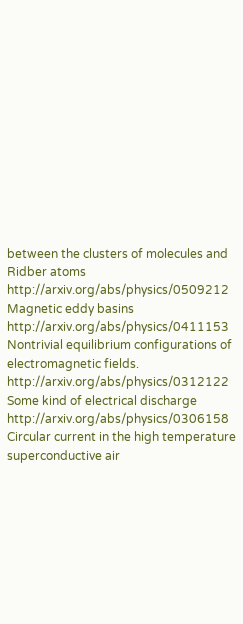between the clusters of molecules and Ridber atoms http://arxiv.org/abs/physics/0509212 Magnetic eddy basins http://arxiv.org/abs/physics/0411153 Nontrivial equilibrium configurations of electromagnetic fields. http://arxiv.org/abs/physics/0312122 Some kind of electrical discharge http://arxiv.org/abs/physics/0306158 Circular current in the high temperature superconductive air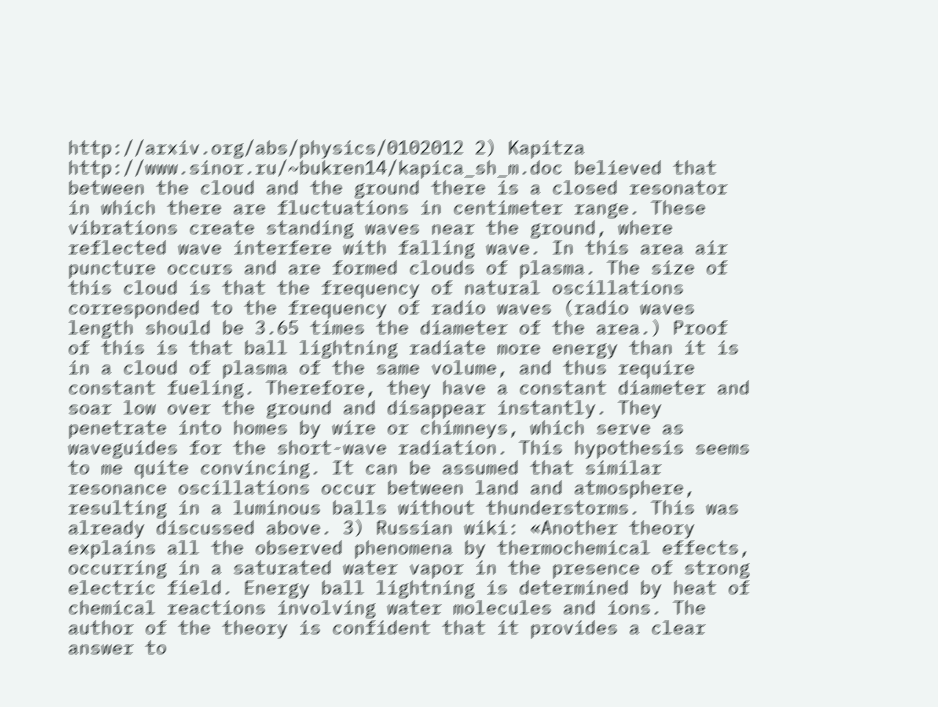http://arxiv.org/abs/physics/0102012 2) Kapitza http://www.sinor.ru/~bukren14/kapica_sh_m.doc believed that between the cloud and the ground there is a closed resonator in which there are fluctuations in centimeter range. These vibrations create standing waves near the ground, where reflected wave interfere with falling wave. In this area air puncture occurs and are formed clouds of plasma. The size of this cloud is that the frequency of natural oscillations corresponded to the frequency of radio waves (radio waves length should be 3.65 times the diameter of the area.) Proof of this is that ball lightning radiate more energy than it is in a cloud of plasma of the same volume, and thus require constant fueling. Therefore, they have a constant diameter and soar low over the ground and disappear instantly. They penetrate into homes by wire or chimneys, which serve as waveguides for the short-wave radiation. This hypothesis seems to me quite convincing. It can be assumed that similar resonance oscillations occur between land and atmosphere, resulting in a luminous balls without thunderstorms. This was already discussed above. 3) Russian wiki: «Another theory explains all the observed phenomena by thermochemical effects, occurring in a saturated water vapor in the presence of strong electric field. Energy ball lightning is determined by heat of chemical reactions involving water molecules and ions. The author of the theory is confident that it provides a clear answer to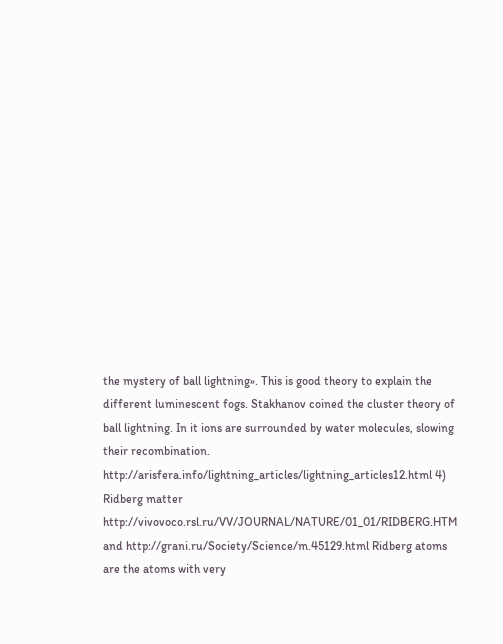the mystery of ball lightning». This is good theory to explain the different luminescent fogs. Stakhanov coined the cluster theory of ball lightning. In it ions are surrounded by water molecules, slowing their recombination. http://arisfera.info/lightning_articles/lightning_articles12.html 4) Ridberg matter http://vivovoco.rsl.ru/VV/JOURNAL/NATURE/01_01/RIDBERG.HTM and http://grani.ru/Society/Science/m.45129.html Ridberg atoms are the atoms with very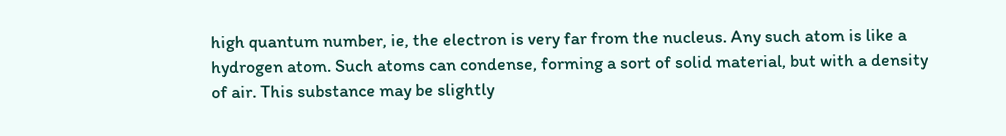high quantum number, ie, the electron is very far from the nucleus. Any such atom is like a hydrogen atom. Such atoms can condense, forming a sort of solid material, but with a density of air. This substance may be slightly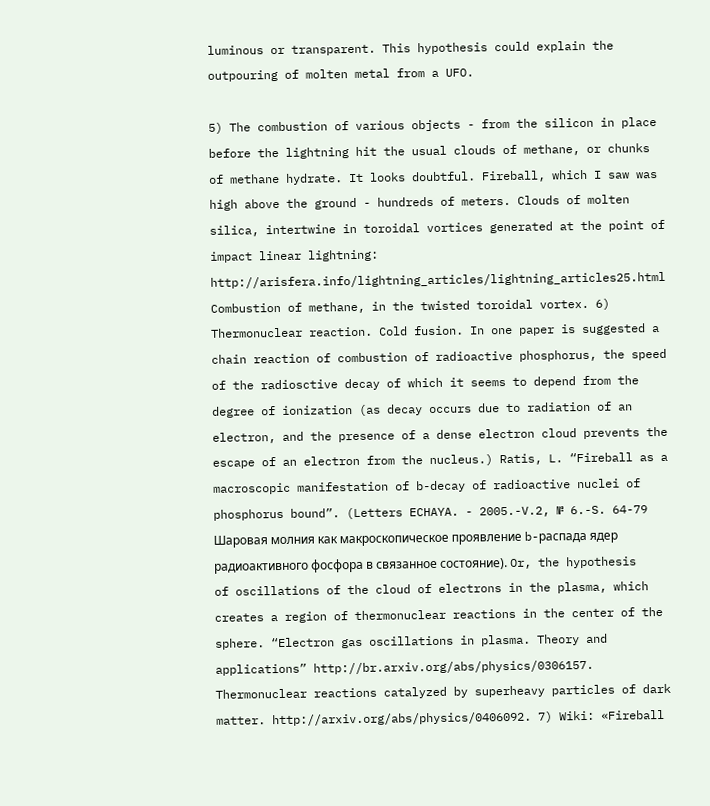luminous or transparent. This hypothesis could explain the outpouring of molten metal from a UFO.

5) The combustion of various objects - from the silicon in place before the lightning hit the usual clouds of methane, or chunks of methane hydrate. It looks doubtful. Fireball, which I saw was high above the ground - hundreds of meters. Clouds of molten silica, intertwine in toroidal vortices generated at the point of impact linear lightning: http://arisfera.info/lightning_articles/lightning_articles25.html Combustion of methane, in the twisted toroidal vortex. 6) Thermonuclear reaction. Cold fusion. In one paper is suggested a chain reaction of combustion of radioactive phosphorus, the speed of the radiosctive decay of which it seems to depend from the degree of ionization (as decay occurs due to radiation of an electron, and the presence of a dense electron cloud prevents the escape of an electron from the nucleus.) Ratis, L. “Fireball as a macroscopic manifestation of b-decay of radioactive nuclei of phosphorus bound”. (Letters ECHAYA. - 2005.-V.2, № 6.-S. 64-79 Шаровая молния как макроскопическое проявление b-распада ядер радиоактивного фосфора в связанное состояние). Or, the hypothesis of oscillations of the cloud of electrons in the plasma, which creates a region of thermonuclear reactions in the center of the sphere. “Electron gas oscillations in plasma. Theory and applications” http://br.arxiv.org/abs/physics/0306157. Thermonuclear reactions catalyzed by superheavy particles of dark matter. http://arxiv.org/abs/physics/0406092. 7) Wiki: «Fireball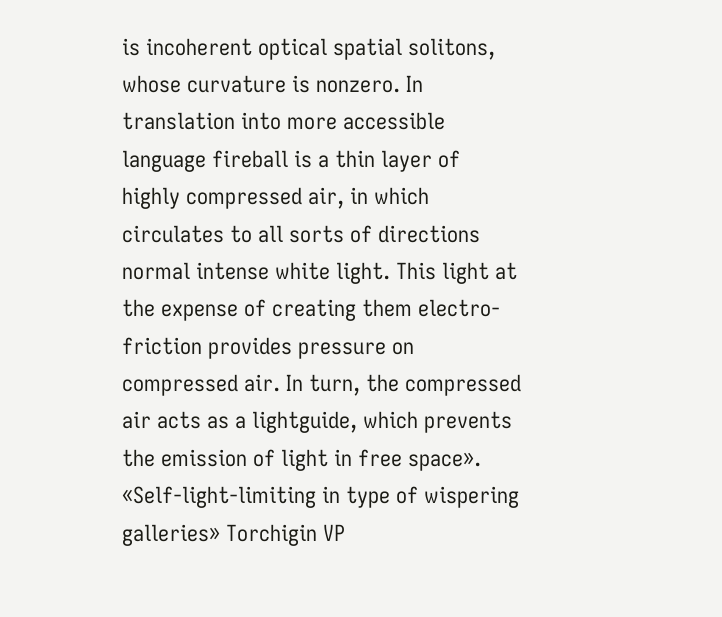is incoherent optical spatial solitons, whose curvature is nonzero. In translation into more accessible language fireball is a thin layer of highly compressed air, in which circulates to all sorts of directions normal intense white light. This light at the expense of creating them electro-friction provides pressure on compressed air. In turn, the compressed air acts as a lightguide, which prevents the emission of light in free space». «Self-light-limiting in type of wispering galleries» Torchigin VP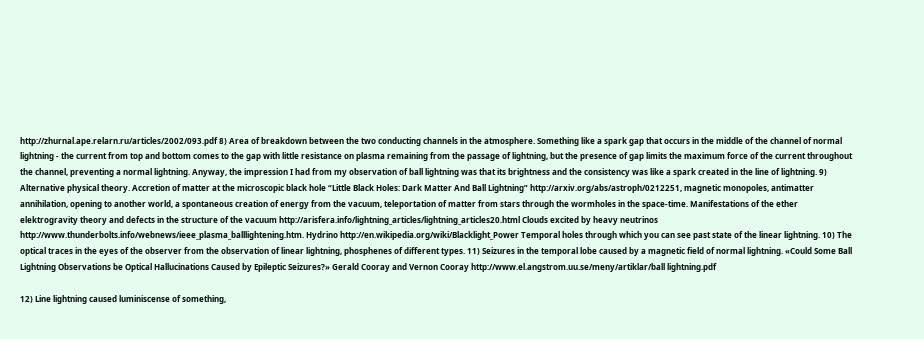http://zhurnal.ape.relarn.ru/articles/2002/093.pdf 8) Area of breakdown between the two conducting channels in the atmosphere. Something like a spark gap that occurs in the middle of the channel of normal lightning - the current from top and bottom comes to the gap with little resistance on plasma remaining from the passage of lightning, but the presence of gap limits the maximum force of the current throughout the channel, preventing a normal lightning. Anyway, the impression I had from my observation of ball lightning was that its brightness and the consistency was like a spark created in the line of lightning. 9) Alternative physical theory. Accretion of matter at the microscopic black hole “Little Black Holes: Dark Matter And Ball Lightning” http://arxiv.org/abs/astroph/0212251, magnetic monopoles, antimatter annihilation, opening to another world, a spontaneous creation of energy from the vacuum, teleportation of matter from stars through the wormholes in the space-time. Manifestations of the ether elektrogravity theory and defects in the structure of the vacuum http://arisfera.info/lightning_articles/lightning_articles20.html Clouds excited by heavy neutrinos http://www.thunderbolts.info/webnews/ieee_plasma_balllightening.htm. Hydrino http://en.wikipedia.org/wiki/Blacklight_Power Temporal holes through which you can see past state of the linear lightning. 10) The optical traces in the eyes of the observer from the observation of linear lightning, phosphenes of different types. 11) Seizures in the temporal lobe caused by a magnetic field of normal lightning. «Could Some Ball Lightning Observations be Optical Hallucinations Caused by Epileptic Seizures?» Gerald Cooray and Vernon Cooray http://www.el.angstrom.uu.se/meny/artiklar/ball lightning.pdf

12) Line lightning caused luminiscense of something,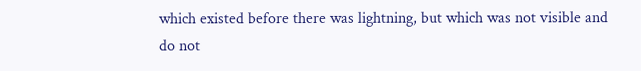which existed before there was lightning, but which was not visible and do not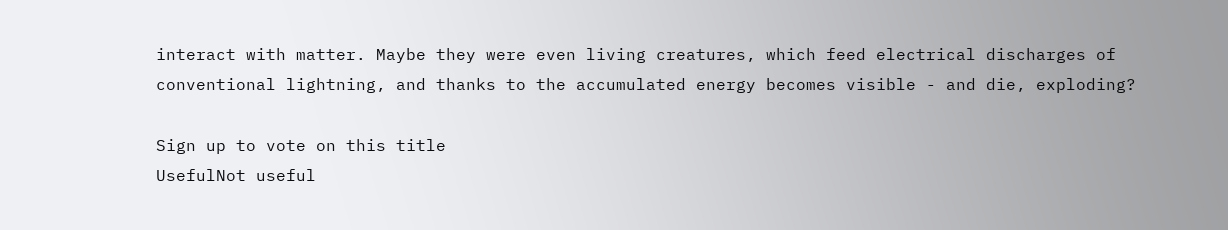interact with matter. Maybe they were even living creatures, which feed electrical discharges of conventional lightning, and thanks to the accumulated energy becomes visible - and die, exploding?

Sign up to vote on this title
UsefulNot useful